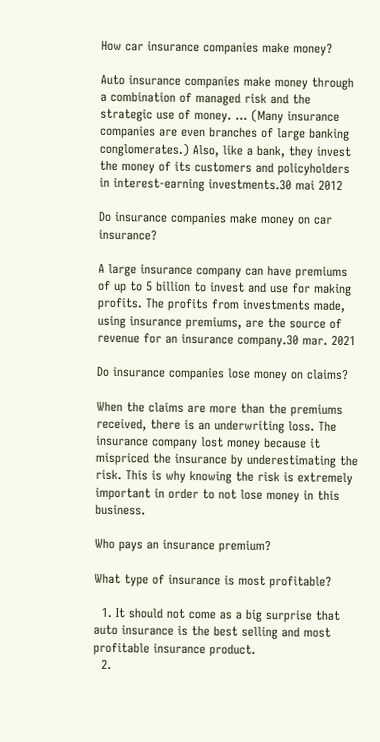How car insurance companies make money?

Auto insurance companies make money through a combination of managed risk and the strategic use of money. … (Many insurance companies are even branches of large banking conglomerates.) Also, like a bank, they invest the money of its customers and policyholders in interest-earning investments.30 mai 2012

Do insurance companies make money on car insurance?

A large insurance company can have premiums of up to 5 billion to invest and use for making profits. The profits from investments made, using insurance premiums, are the source of revenue for an insurance company.30 mar. 2021

Do insurance companies lose money on claims?

When the claims are more than the premiums received, there is an underwriting loss. The insurance company lost money because it mispriced the insurance by underestimating the risk. This is why knowing the risk is extremely important in order to not lose money in this business.

Who pays an insurance premium?

What type of insurance is most profitable?

  1. It should not come as a big surprise that auto insurance is the best selling and most profitable insurance product.
  2.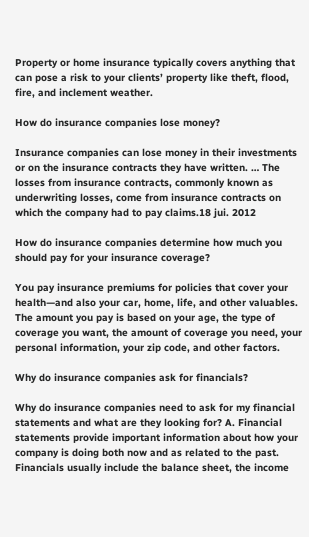Property or home insurance typically covers anything that can pose a risk to your clients’ property like theft, flood, fire, and inclement weather.

How do insurance companies lose money?

Insurance companies can lose money in their investments or on the insurance contracts they have written. … The losses from insurance contracts, commonly known as underwriting losses, come from insurance contracts on which the company had to pay claims.18 jui. 2012

How do insurance companies determine how much you should pay for your insurance coverage?

You pay insurance premiums for policies that cover your health—and also your car, home, life, and other valuables. The amount you pay is based on your age, the type of coverage you want, the amount of coverage you need, your personal information, your zip code, and other factors.

Why do insurance companies ask for financials?

Why do insurance companies need to ask for my financial statements and what are they looking for? A. Financial statements provide important information about how your company is doing both now and as related to the past. Financials usually include the balance sheet, the income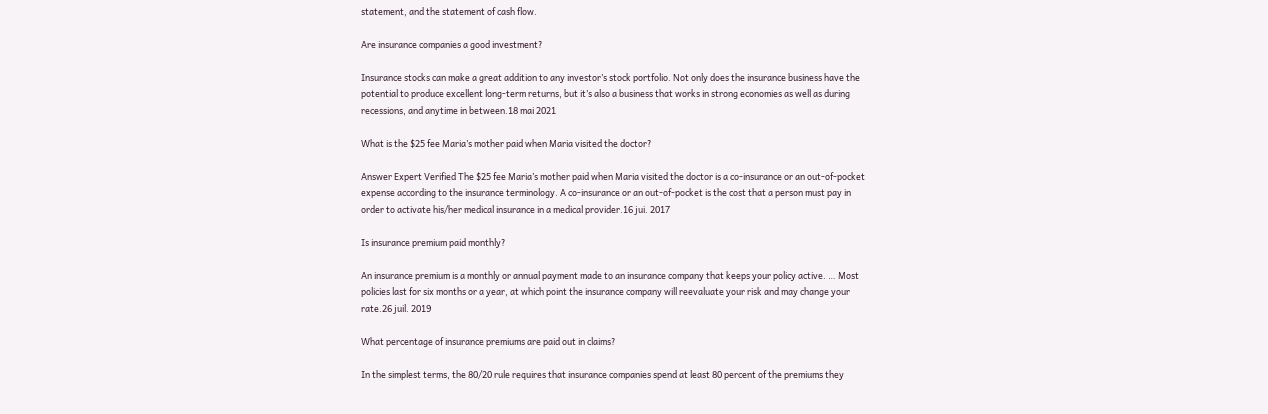statement, and the statement of cash flow.

Are insurance companies a good investment?

Insurance stocks can make a great addition to any investor’s stock portfolio. Not only does the insurance business have the potential to produce excellent long-term returns, but it’s also a business that works in strong economies as well as during recessions, and anytime in between.18 mai 2021

What is the $25 fee Maria’s mother paid when Maria visited the doctor?

Answer Expert Verified The $25 fee Maria’s mother paid when Maria visited the doctor is a co-insurance or an out-of-pocket expense according to the insurance terminology. A co-insurance or an out-of-pocket is the cost that a person must pay in order to activate his/her medical insurance in a medical provider.16 jui. 2017

Is insurance premium paid monthly?

An insurance premium is a monthly or annual payment made to an insurance company that keeps your policy active. … Most policies last for six months or a year, at which point the insurance company will reevaluate your risk and may change your rate.26 juil. 2019

What percentage of insurance premiums are paid out in claims?

In the simplest terms, the 80/20 rule requires that insurance companies spend at least 80 percent of the premiums they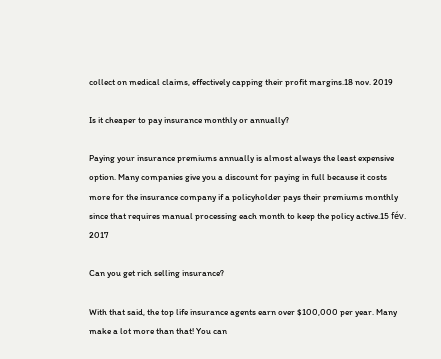collect on medical claims, effectively capping their profit margins.18 nov. 2019

Is it cheaper to pay insurance monthly or annually?

Paying your insurance premiums annually is almost always the least expensive option. Many companies give you a discount for paying in full because it costs more for the insurance company if a policyholder pays their premiums monthly since that requires manual processing each month to keep the policy active.15 fév. 2017

Can you get rich selling insurance?

With that said, the top life insurance agents earn over $100,000 per year. Many make a lot more than that! You can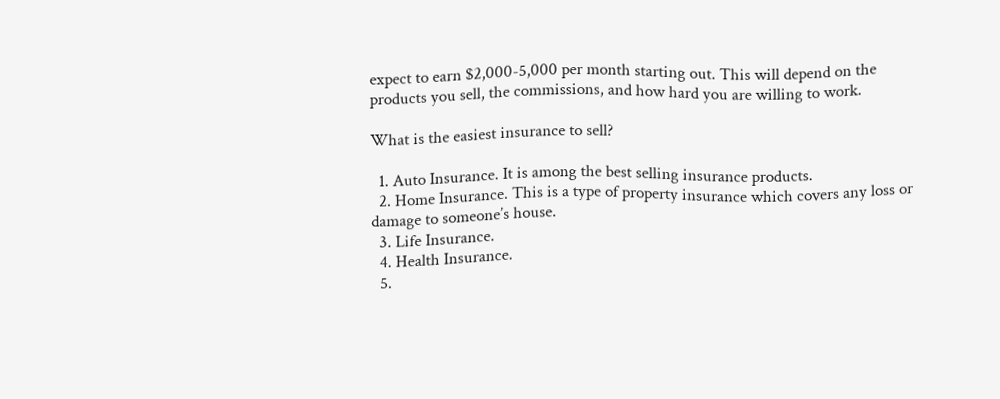expect to earn $2,000-5,000 per month starting out. This will depend on the products you sell, the commissions, and how hard you are willing to work.

What is the easiest insurance to sell?

  1. Auto Insurance. It is among the best selling insurance products.
  2. Home Insurance. This is a type of property insurance which covers any loss or damage to someone’s house.
  3. Life Insurance.
  4. Health Insurance.
  5.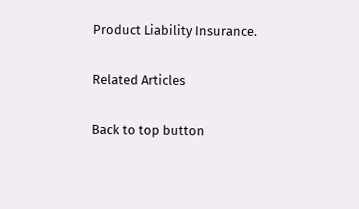Product Liability Insurance.

Related Articles

Back to top button